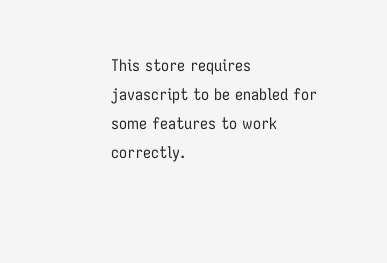This store requires javascript to be enabled for some features to work correctly.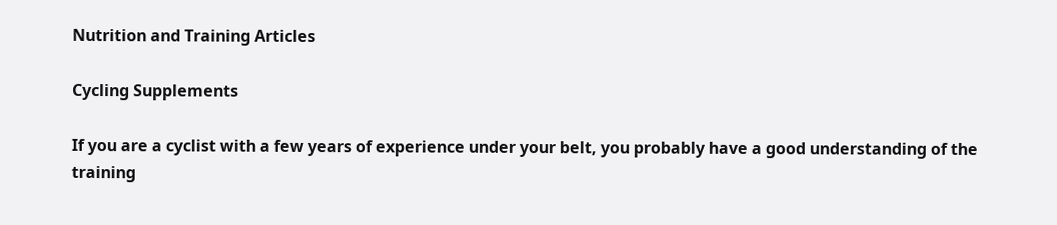Nutrition and Training Articles

Cycling Supplements

If you are a cyclist with a few years of experience under your belt, you probably have a good understanding of the training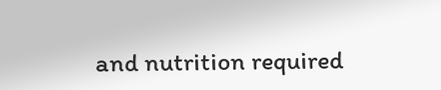and nutrition required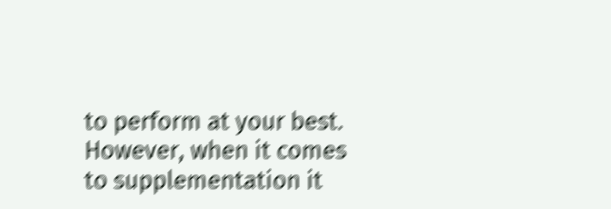to perform at your best. However, when it comes to supplementation it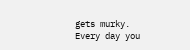gets murky. Every day you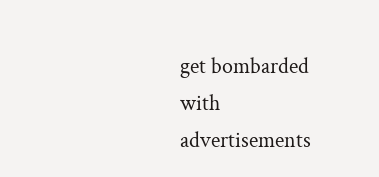get bombarded with advertisements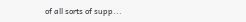of all sorts of supp...